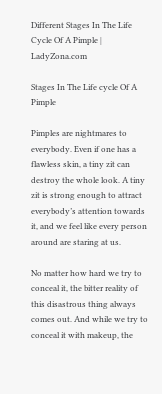Different Stages In The Life Cycle Of A Pimple | LadyZona.com

Stages In The Life cycle Of A Pimple

Pimples are nightmares to everybody. Even if one has a flawless skin, a tiny zit can destroy the whole look. A tiny zit is strong enough to attract everybody’s attention towards it, and we feel like every person around are staring at us.

No matter how hard we try to conceal it, the bitter reality of this disastrous thing always comes out. And while we try to conceal it with makeup, the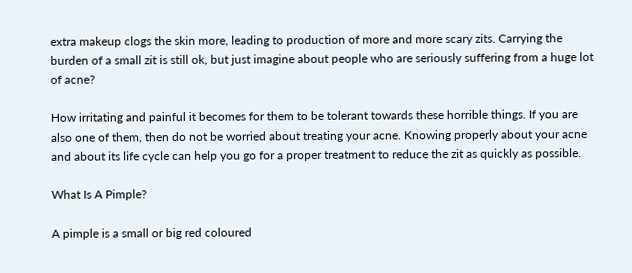extra makeup clogs the skin more, leading to production of more and more scary zits. Carrying the burden of a small zit is still ok, but just imagine about people who are seriously suffering from a huge lot of acne?

How irritating and painful it becomes for them to be tolerant towards these horrible things. If you are also one of them, then do not be worried about treating your acne. Knowing properly about your acne and about its life cycle can help you go for a proper treatment to reduce the zit as quickly as possible.

What Is A Pimple?

A pimple is a small or big red coloured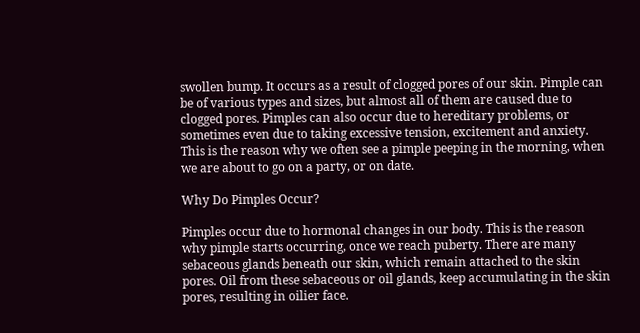swollen bump. It occurs as a result of clogged pores of our skin. Pimple can be of various types and sizes, but almost all of them are caused due to clogged pores. Pimples can also occur due to hereditary problems, or sometimes even due to taking excessive tension, excitement and anxiety. This is the reason why we often see a pimple peeping in the morning, when we are about to go on a party, or on date.

Why Do Pimples Occur?

Pimples occur due to hormonal changes in our body. This is the reason why pimple starts occurring, once we reach puberty. There are many sebaceous glands beneath our skin, which remain attached to the skin pores. Oil from these sebaceous or oil glands, keep accumulating in the skin pores, resulting in oilier face.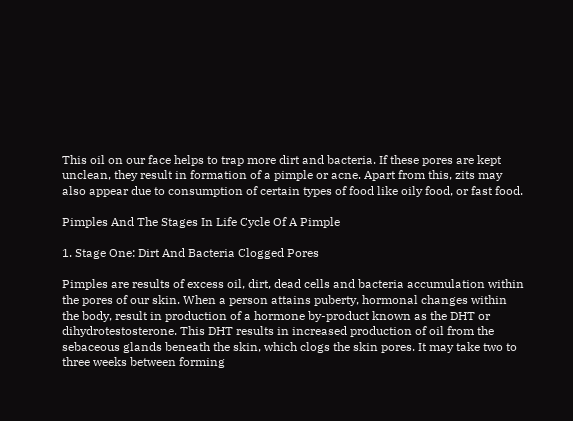This oil on our face helps to trap more dirt and bacteria. If these pores are kept unclean, they result in formation of a pimple or acne. Apart from this, zits may also appear due to consumption of certain types of food like oily food, or fast food.

Pimples And The Stages In Life Cycle Of A Pimple

1. Stage One: Dirt And Bacteria Clogged Pores

Pimples are results of excess oil, dirt, dead cells and bacteria accumulation within the pores of our skin. When a person attains puberty, hormonal changes within the body, result in production of a hormone by-product known as the DHT or dihydrotestosterone. This DHT results in increased production of oil from the sebaceous glands beneath the skin, which clogs the skin pores. It may take two to three weeks between forming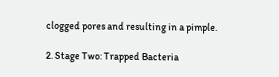clogged pores and resulting in a pimple.

2. Stage Two: Trapped Bacteria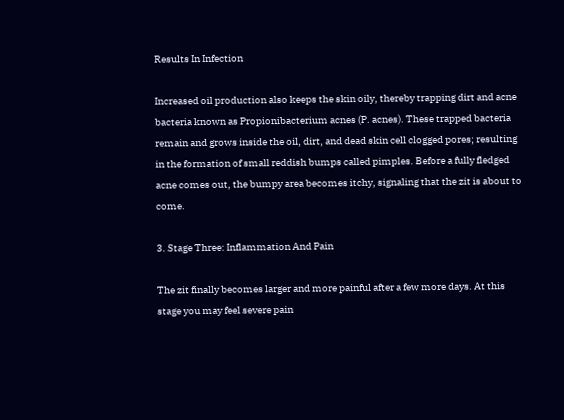Results In Infection

Increased oil production also keeps the skin oily, thereby trapping dirt and acne bacteria known as Propionibacterium acnes (P. acnes). These trapped bacteria remain and grows inside the oil, dirt, and dead skin cell clogged pores; resulting in the formation of small reddish bumps called pimples. Before a fully fledged acne comes out, the bumpy area becomes itchy, signaling that the zit is about to come.

3. Stage Three: Inflammation And Pain

The zit finally becomes larger and more painful after a few more days. At this stage you may feel severe pain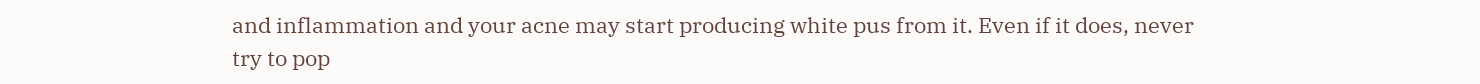and inflammation and your acne may start producing white pus from it. Even if it does, never try to pop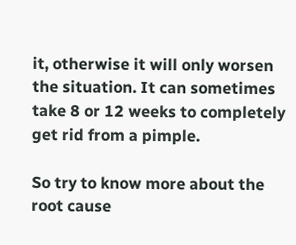it, otherwise it will only worsen the situation. It can sometimes take 8 or 12 weeks to completely get rid from a pimple.

So try to know more about the root cause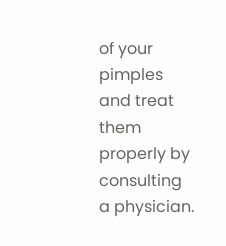of your pimples and treat them properly by consulting a physician.